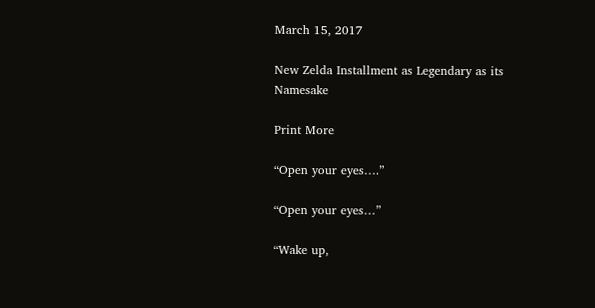March 15, 2017

New Zelda Installment as Legendary as its Namesake

Print More

“Open your eyes….”

“Open your eyes…”

“Wake up,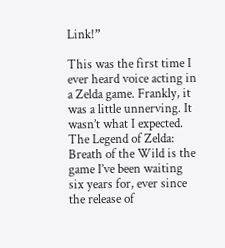Link!”

This was the first time I ever heard voice acting in a Zelda game. Frankly, it was a little unnerving. It wasn’t what I expected. The Legend of Zelda: Breath of the Wild is the game I’ve been waiting six years for, ever since the release of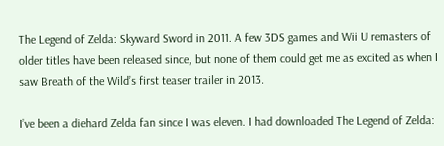The Legend of Zelda: Skyward Sword in 2011. A few 3DS games and Wii U remasters of older titles have been released since, but none of them could get me as excited as when I saw Breath of the Wild’s first teaser trailer in 2013.

I’ve been a diehard Zelda fan since I was eleven. I had downloaded The Legend of Zelda: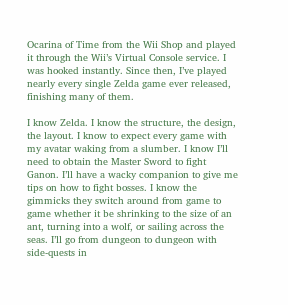Ocarina of Time from the Wii Shop and played it through the Wii’s Virtual Console service. I was hooked instantly. Since then, I’ve played nearly every single Zelda game ever released, finishing many of them.

I know Zelda. I know the structure, the design, the layout. I know to expect every game with my avatar waking from a slumber. I know I’ll need to obtain the Master Sword to fight Ganon. I’ll have a wacky companion to give me tips on how to fight bosses. I know the gimmicks they switch around from game to game whether it be shrinking to the size of an ant, turning into a wolf, or sailing across the seas. I’ll go from dungeon to dungeon with side-quests in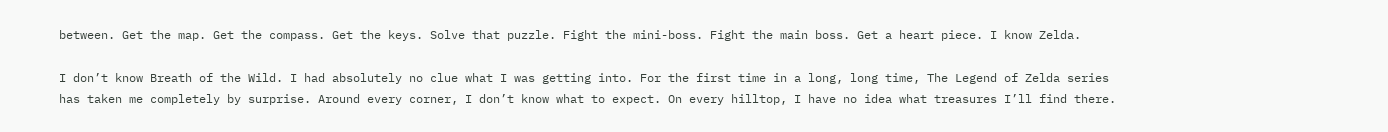between. Get the map. Get the compass. Get the keys. Solve that puzzle. Fight the mini-boss. Fight the main boss. Get a heart piece. I know Zelda.

I don’t know Breath of the Wild. I had absolutely no clue what I was getting into. For the first time in a long, long time, The Legend of Zelda series has taken me completely by surprise. Around every corner, I don’t know what to expect. On every hilltop, I have no idea what treasures I’ll find there.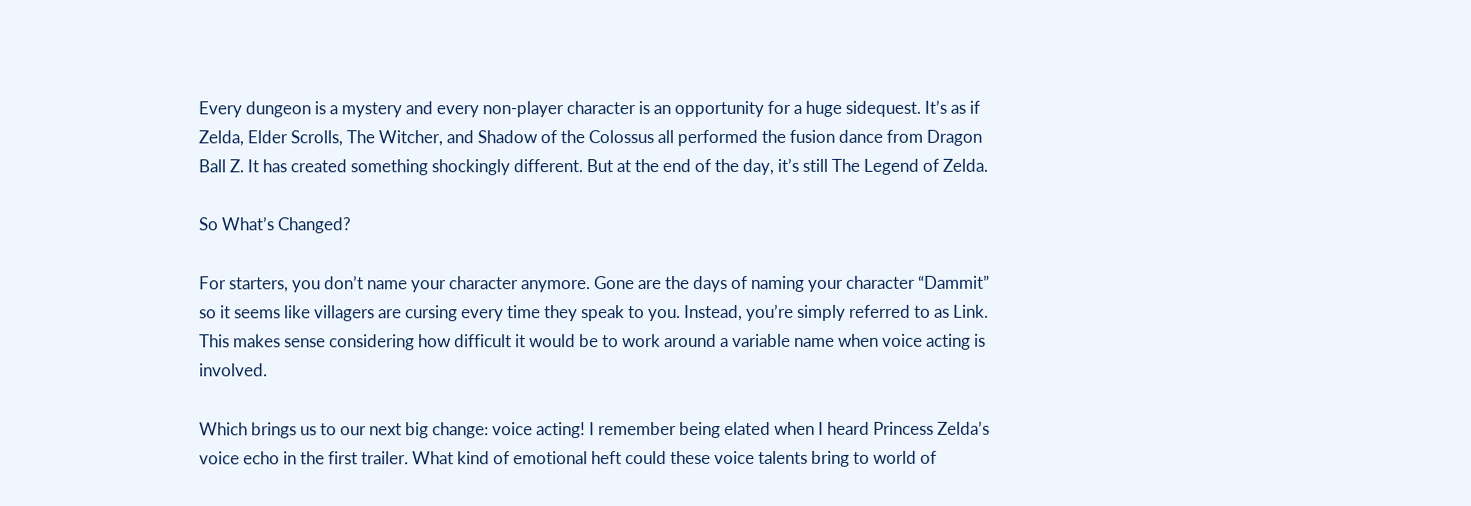Every dungeon is a mystery and every non-player character is an opportunity for a huge sidequest. It’s as if Zelda, Elder Scrolls, The Witcher, and Shadow of the Colossus all performed the fusion dance from Dragon Ball Z. It has created something shockingly different. But at the end of the day, it’s still The Legend of Zelda.

So What’s Changed?

For starters, you don’t name your character anymore. Gone are the days of naming your character “Dammit” so it seems like villagers are cursing every time they speak to you. Instead, you’re simply referred to as Link. This makes sense considering how difficult it would be to work around a variable name when voice acting is involved.

Which brings us to our next big change: voice acting! I remember being elated when I heard Princess Zelda’s voice echo in the first trailer. What kind of emotional heft could these voice talents bring to world of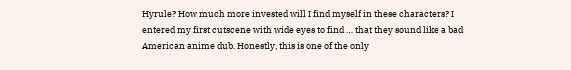Hyrule? How much more invested will I find myself in these characters? I entered my first cutscene with wide eyes to find … that they sound like a bad American anime dub. Honestly, this is one of the only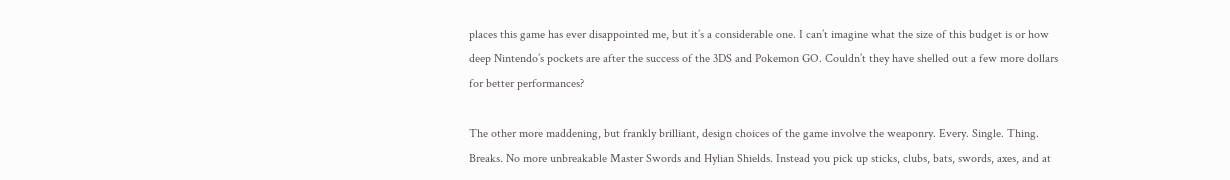places this game has ever disappointed me, but it’s a considerable one. I can’t imagine what the size of this budget is or how deep Nintendo’s pockets are after the success of the 3DS and Pokemon GO. Couldn’t they have shelled out a few more dollars for better performances?

The other more maddening, but frankly brilliant, design choices of the game involve the weaponry. Every. Single. Thing. Breaks. No more unbreakable Master Swords and Hylian Shields. Instead you pick up sticks, clubs, bats, swords, axes, and at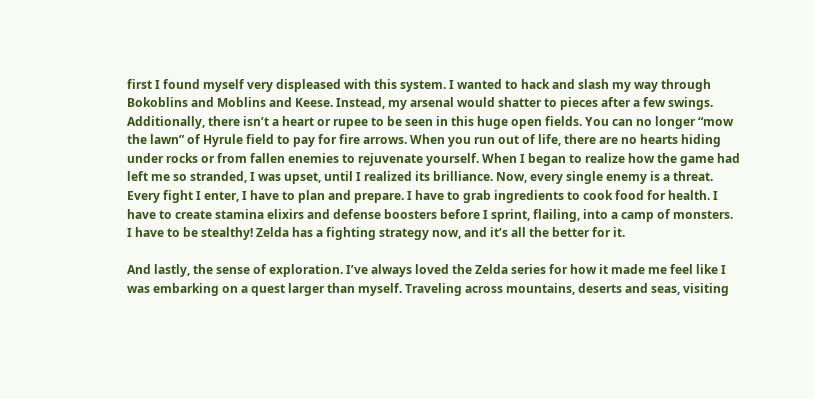first I found myself very displeased with this system. I wanted to hack and slash my way through Bokoblins and Moblins and Keese. Instead, my arsenal would shatter to pieces after a few swings. Additionally, there isn’t a heart or rupee to be seen in this huge open fields. You can no longer “mow the lawn” of Hyrule field to pay for fire arrows. When you run out of life, there are no hearts hiding under rocks or from fallen enemies to rejuvenate yourself. When I began to realize how the game had left me so stranded, I was upset, until I realized its brilliance. Now, every single enemy is a threat. Every fight I enter, I have to plan and prepare. I have to grab ingredients to cook food for health. I have to create stamina elixirs and defense boosters before I sprint, flailing, into a camp of monsters. I have to be stealthy! Zelda has a fighting strategy now, and it’s all the better for it.

And lastly, the sense of exploration. I’ve always loved the Zelda series for how it made me feel like I was embarking on a quest larger than myself. Traveling across mountains, deserts and seas, visiting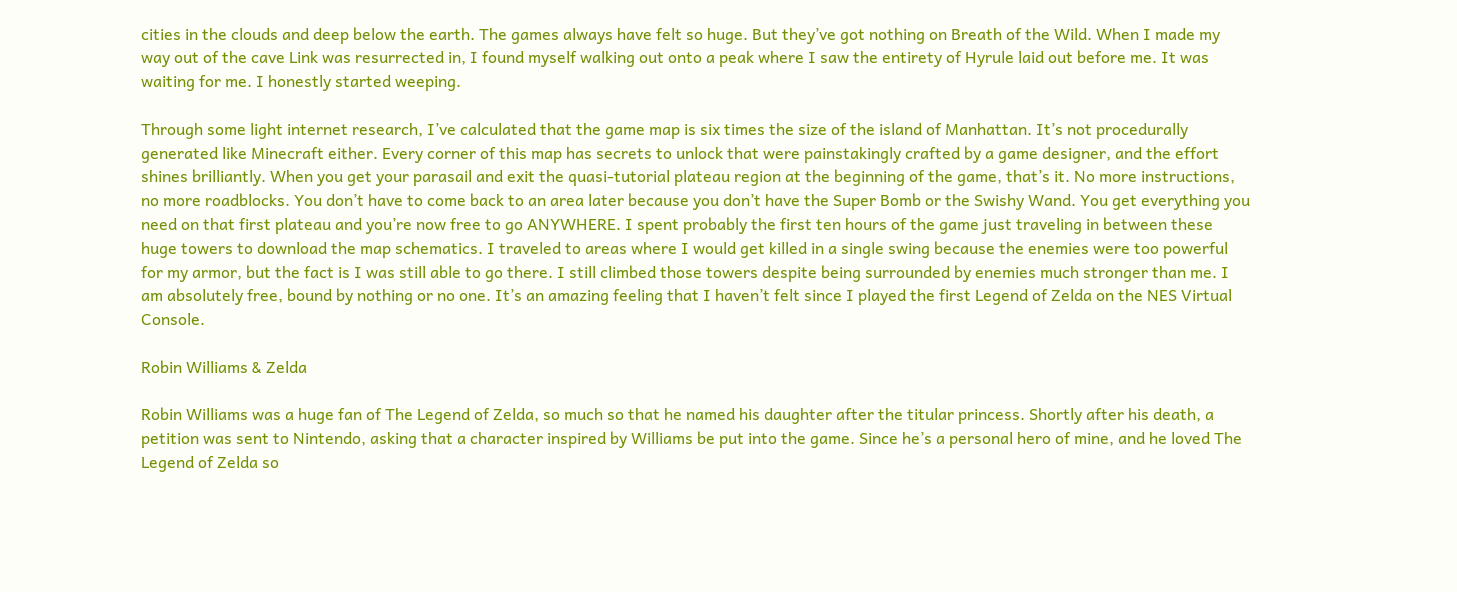cities in the clouds and deep below the earth. The games always have felt so huge. But they’ve got nothing on Breath of the Wild. When I made my way out of the cave Link was resurrected in, I found myself walking out onto a peak where I saw the entirety of Hyrule laid out before me. It was waiting for me. I honestly started weeping.

Through some light internet research, I’ve calculated that the game map is six times the size of the island of Manhattan. It’s not procedurally generated like Minecraft either. Every corner of this map has secrets to unlock that were painstakingly crafted by a game designer, and the effort shines brilliantly. When you get your parasail and exit the quasi-tutorial plateau region at the beginning of the game, that’s it. No more instructions, no more roadblocks. You don’t have to come back to an area later because you don’t have the Super Bomb or the Swishy Wand. You get everything you need on that first plateau and you’re now free to go ANYWHERE. I spent probably the first ten hours of the game just traveling in between these huge towers to download the map schematics. I traveled to areas where I would get killed in a single swing because the enemies were too powerful for my armor, but the fact is I was still able to go there. I still climbed those towers despite being surrounded by enemies much stronger than me. I am absolutely free, bound by nothing or no one. It’s an amazing feeling that I haven’t felt since I played the first Legend of Zelda on the NES Virtual Console.

Robin Williams & Zelda

Robin Williams was a huge fan of The Legend of Zelda, so much so that he named his daughter after the titular princess. Shortly after his death, a petition was sent to Nintendo, asking that a character inspired by Williams be put into the game. Since he’s a personal hero of mine, and he loved The Legend of Zelda so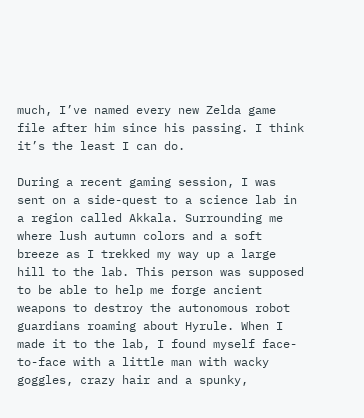much, I’ve named every new Zelda game file after him since his passing. I think it’s the least I can do.

During a recent gaming session, I was sent on a side-quest to a science lab in a region called Akkala. Surrounding me where lush autumn colors and a soft breeze as I trekked my way up a large hill to the lab. This person was supposed to be able to help me forge ancient weapons to destroy the autonomous robot guardians roaming about Hyrule. When I made it to the lab, I found myself face-to-face with a little man with wacky goggles, crazy hair and a spunky,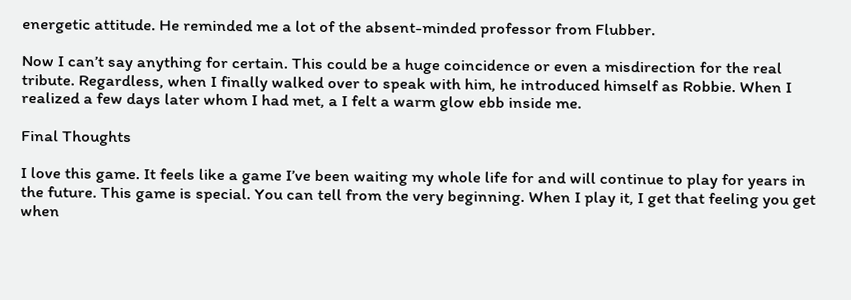energetic attitude. He reminded me a lot of the absent-minded professor from Flubber.

Now I can’t say anything for certain. This could be a huge coincidence or even a misdirection for the real tribute. Regardless, when I finally walked over to speak with him, he introduced himself as Robbie. When I realized a few days later whom I had met, a I felt a warm glow ebb inside me.

Final Thoughts

I love this game. It feels like a game I’ve been waiting my whole life for and will continue to play for years in the future. This game is special. You can tell from the very beginning. When I play it, I get that feeling you get when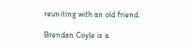reuniting with an old friend.

Brendan Coyle is a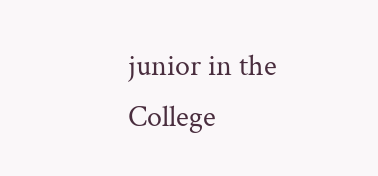junior in the College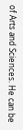of Arts and Sciences. He can be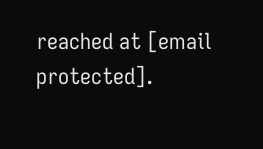reached at [email protected].